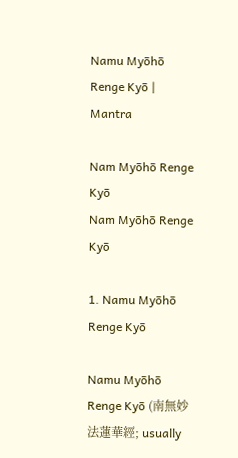Namu Myōhō Renge Kyō | Mantra

Nam Myōhō Renge Kyō
Nam Myōhō Renge Kyō

1. Namu Myōhō Renge Kyō

Namu Myōhō Renge Kyō (南無妙法蓮華經; usually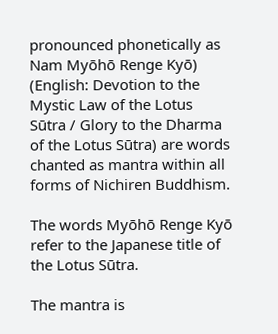pronounced phonetically as Nam Myōhō Renge Kyō) (English: Devotion to the Mystic Law of the Lotus Sūtra / Glory to the Dharma of the Lotus Sūtra) are words chanted as mantra within all forms of Nichiren Buddhism.

The words Myōhō Renge Kyō refer to the Japanese title of the Lotus Sūtra.

The mantra is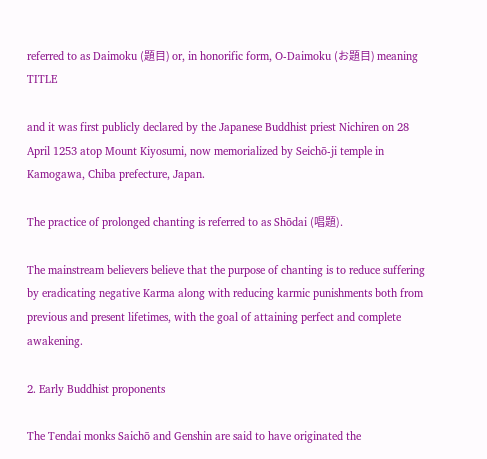referred to as Daimoku (題目) or, in honorific form, O-Daimoku (お題目) meaning TITLE

and it was first publicly declared by the Japanese Buddhist priest Nichiren on 28 April 1253 atop Mount Kiyosumi, now memorialized by Seichō-ji temple in Kamogawa, Chiba prefecture, Japan.

The practice of prolonged chanting is referred to as Shōdai (唱題).

The mainstream believers believe that the purpose of chanting is to reduce suffering by eradicating negative Karma along with reducing karmic punishments both from previous and present lifetimes, with the goal of attaining perfect and complete awakening.

2. Early Buddhist proponents

The Tendai monks Saichō and Genshin are said to have originated the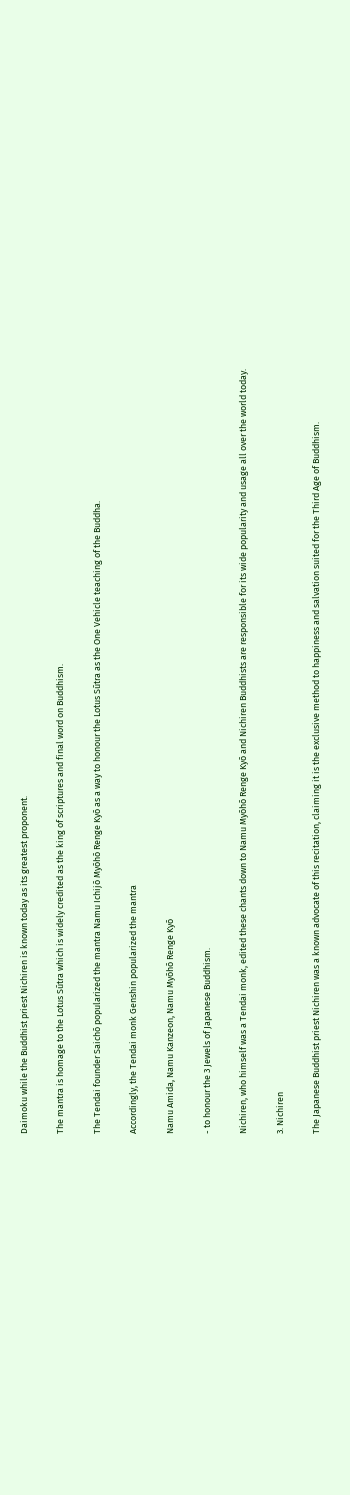Daimoku while the Buddhist priest Nichiren is known today as its greatest proponent.

The mantra is homage to the Lotus Sūtra which is widely credited as the king of scriptures and final word on Buddhism.

The Tendai founder Saichō popularized the mantra Namu Ichijō Myōhō Renge Kyō as a way to honour the Lotus Sūtra as the One Vehicle teaching of the Buddha.

Accordingly, the Tendai monk Genshin popularized the mantra

Namu Amida, Namu Kanzeon, Namu Myōhō Renge Kyō

- to honour the 3 Jewels of Japanese Buddhism.

Nichiren, who himself was a Tendai monk, edited these chants down to Namu Myōhō Renge Kyō and Nichiren Buddhists are responsible for its wide popularity and usage all over the world today.

3. Nichiren

The Japanese Buddhist priest Nichiren was a known advocate of this recitation, claiming it is the exclusive method to happiness and salvation suited for the Third Age of Buddhism.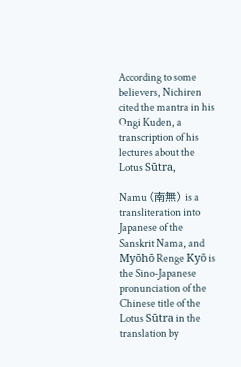According to some believers, Nichiren cited the mantra in his Ongi Kuden, a transcription of his lectures about the Lotus Sūtra,

Namu (南無) is a transliteration into Japanese of the Sanskrit Nama, and Myōhō Renge Kyō is the Sino-Japanese pronunciation of the Chinese title of the Lotus Sūtra in the translation by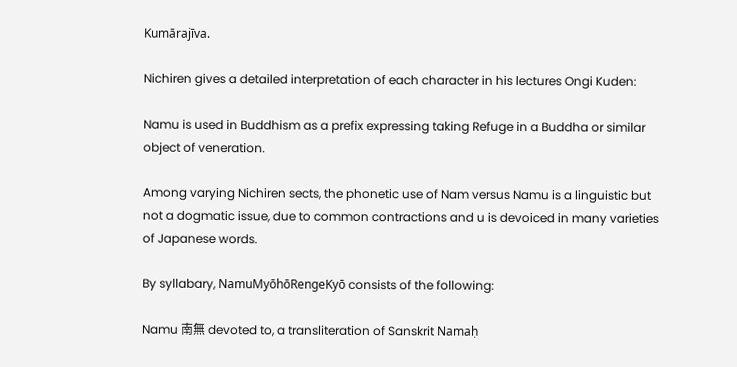Kumārajīva.

Nichiren gives a detailed interpretation of each character in his lectures Ongi Kuden:

Namu is used in Buddhism as a prefix expressing taking Refuge in a Buddha or similar object of veneration.

Among varying Nichiren sects, the phonetic use of Nam versus Namu is a linguistic but not a dogmatic issue, due to common contractions and u is devoiced in many varieties of Japanese words.

By syllabary, NamuMyōhōRengeKyō consists of the following:

Namu 南無 devoted to, a transliteration of Sanskrit Namaḥ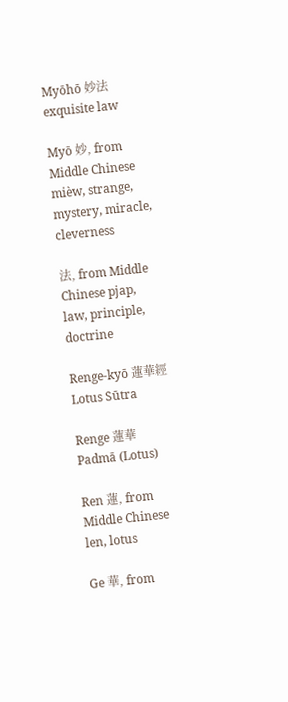Myōhō 妙法 exquisite law

Myō 妙, from Middle Chinese mièw, strange, mystery, miracle, cleverness

法, from Middle Chinese pjap, law, principle, doctrine

Renge-kyō 蓮華經 Lotus Sūtra

Renge 蓮華 Padmā (Lotus)

Ren 蓮, from Middle Chinese len, lotus

Ge 華, from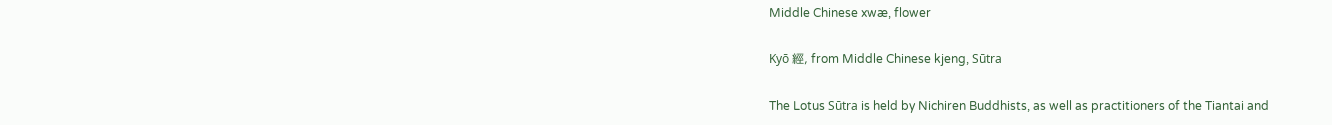Middle Chinese xwæ, flower

Kyō 經, from Middle Chinese kjeng, Sūtra

The Lotus Sūtra is held by Nichiren Buddhists, as well as practitioners of the Tiantai and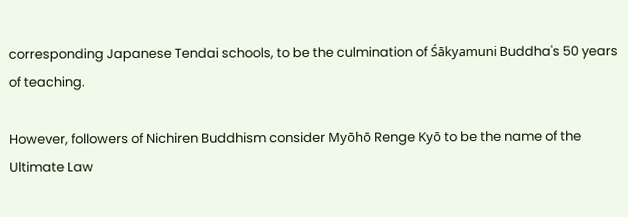corresponding Japanese Tendai schools, to be the culmination of Śākyamuni Buddha's 50 years of teaching.

However, followers of Nichiren Buddhism consider Myōhō Renge Kyō to be the name of the Ultimate Law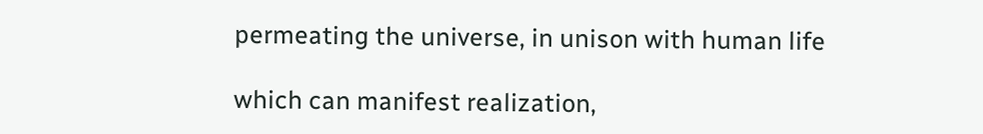permeating the universe, in unison with human life

which can manifest realization,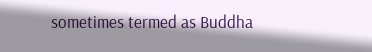sometimes termed as Buddha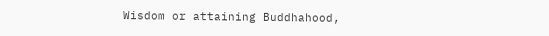Wisdom or attaining Buddhahood,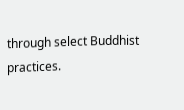through select Buddhist practices.